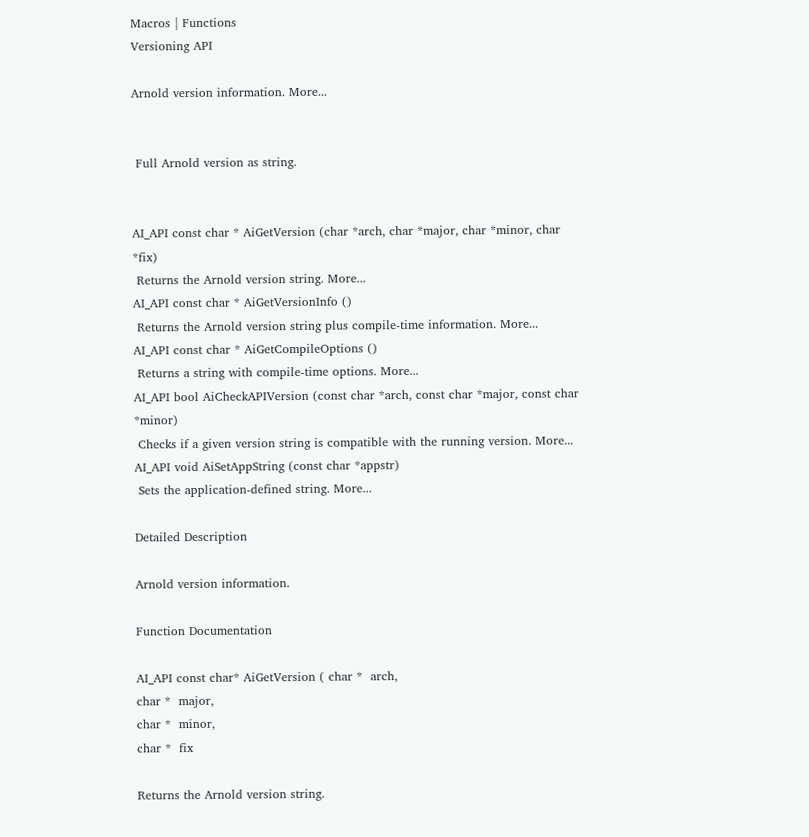Macros | Functions
Versioning API

Arnold version information. More...


 Full Arnold version as string.


AI_API const char * AiGetVersion (char *arch, char *major, char *minor, char *fix)
 Returns the Arnold version string. More...
AI_API const char * AiGetVersionInfo ()
 Returns the Arnold version string plus compile-time information. More...
AI_API const char * AiGetCompileOptions ()
 Returns a string with compile-time options. More...
AI_API bool AiCheckAPIVersion (const char *arch, const char *major, const char *minor)
 Checks if a given version string is compatible with the running version. More...
AI_API void AiSetAppString (const char *appstr)
 Sets the application-defined string. More...

Detailed Description

Arnold version information.

Function Documentation

AI_API const char* AiGetVersion ( char *  arch,
char *  major,
char *  minor,
char *  fix

Returns the Arnold version string.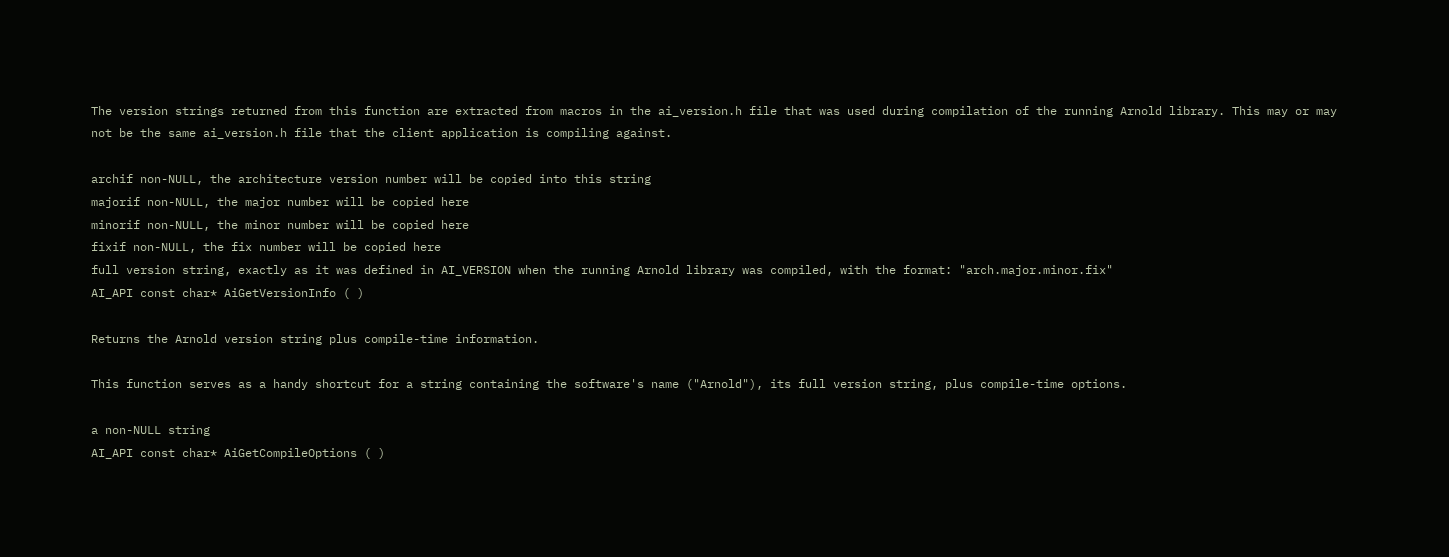The version strings returned from this function are extracted from macros in the ai_version.h file that was used during compilation of the running Arnold library. This may or may not be the same ai_version.h file that the client application is compiling against.

archif non-NULL, the architecture version number will be copied into this string
majorif non-NULL, the major number will be copied here
minorif non-NULL, the minor number will be copied here
fixif non-NULL, the fix number will be copied here
full version string, exactly as it was defined in AI_VERSION when the running Arnold library was compiled, with the format: "arch.major.minor.fix"
AI_API const char* AiGetVersionInfo ( )

Returns the Arnold version string plus compile-time information.

This function serves as a handy shortcut for a string containing the software's name ("Arnold"), its full version string, plus compile-time options.

a non-NULL string
AI_API const char* AiGetCompileOptions ( )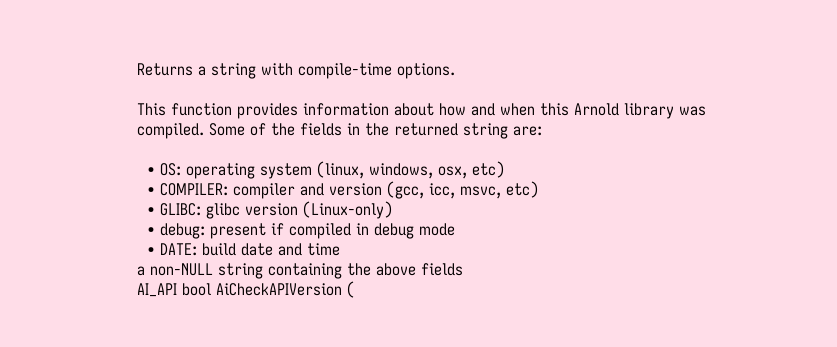Returns a string with compile-time options.

This function provides information about how and when this Arnold library was compiled. Some of the fields in the returned string are:

  • OS: operating system (linux, windows, osx, etc)
  • COMPILER: compiler and version (gcc, icc, msvc, etc)
  • GLIBC: glibc version (Linux-only)
  • debug: present if compiled in debug mode
  • DATE: build date and time
a non-NULL string containing the above fields
AI_API bool AiCheckAPIVersion (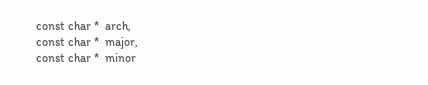const char *  arch,
const char *  major,
const char *  minor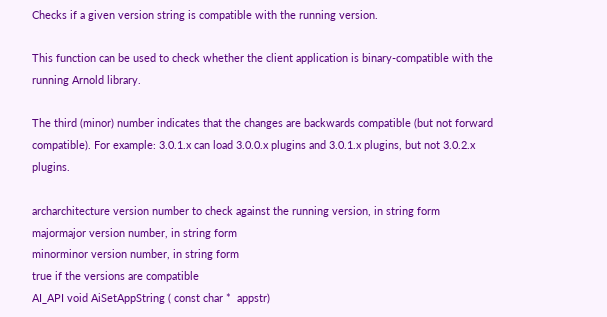Checks if a given version string is compatible with the running version.

This function can be used to check whether the client application is binary-compatible with the running Arnold library.

The third (minor) number indicates that the changes are backwards compatible (but not forward compatible). For example: 3.0.1.x can load 3.0.0.x plugins and 3.0.1.x plugins, but not 3.0.2.x plugins.

archarchitecture version number to check against the running version, in string form
majormajor version number, in string form
minorminor version number, in string form
true if the versions are compatible
AI_API void AiSetAppString ( const char *  appstr)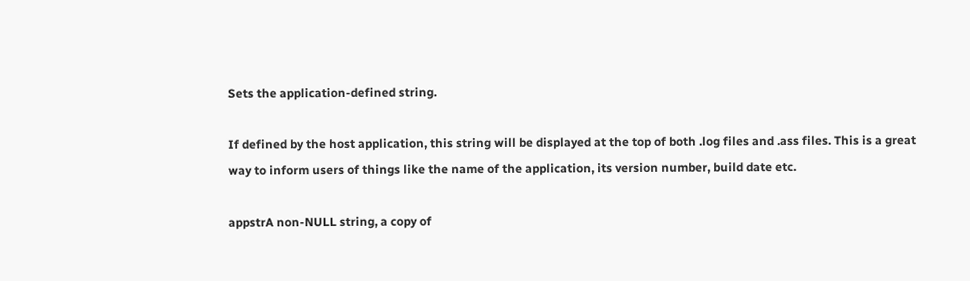Sets the application-defined string.

If defined by the host application, this string will be displayed at the top of both .log files and .ass files. This is a great way to inform users of things like the name of the application, its version number, build date etc.

appstrA non-NULL string, a copy of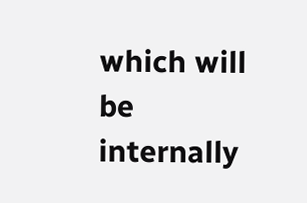which will be internally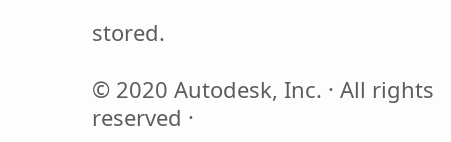stored.

© 2020 Autodesk, Inc. · All rights reserved ·